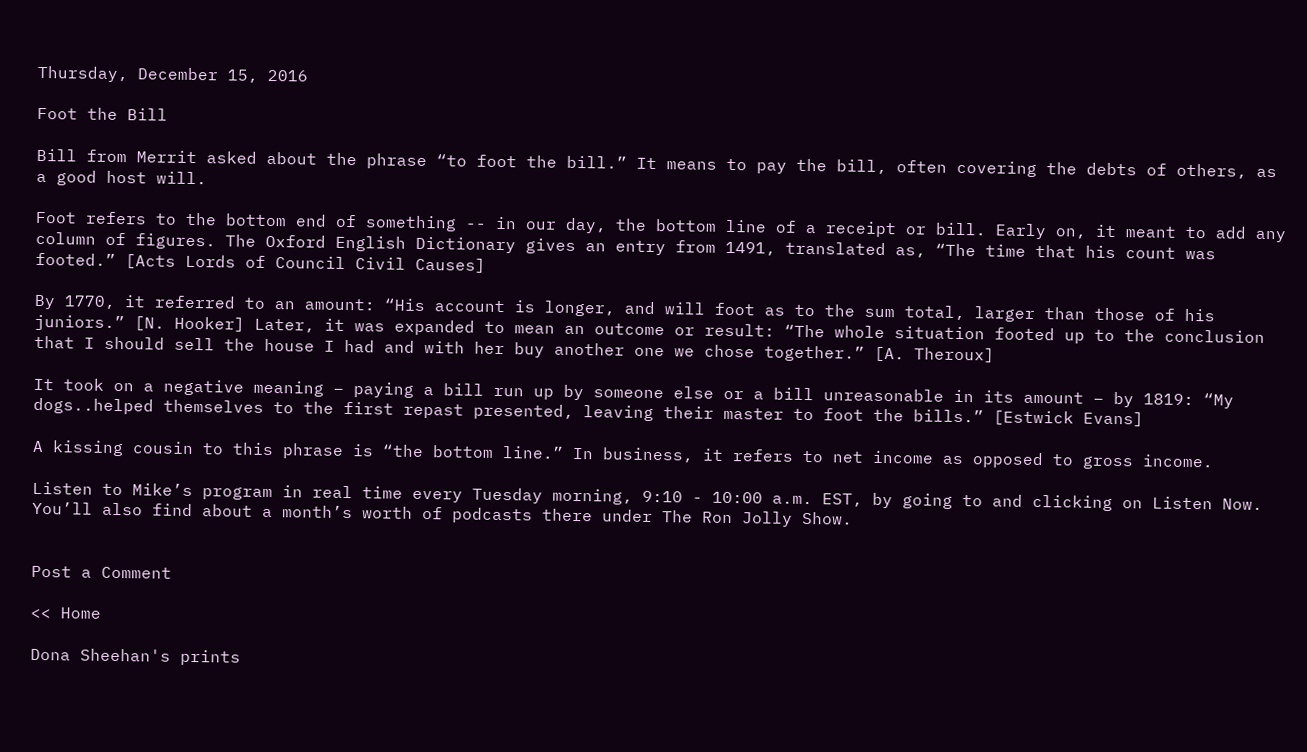Thursday, December 15, 2016

Foot the Bill

Bill from Merrit asked about the phrase “to foot the bill.” It means to pay the bill, often covering the debts of others, as a good host will.

Foot refers to the bottom end of something -- in our day, the bottom line of a receipt or bill. Early on, it meant to add any column of figures. The Oxford English Dictionary gives an entry from 1491, translated as, “The time that his count was footed.” [Acts Lords of Council Civil Causes]

By 1770, it referred to an amount: “His account is longer, and will foot as to the sum total, larger than those of his juniors.” [N. Hooker] Later, it was expanded to mean an outcome or result: “The whole situation footed up to the conclusion that I should sell the house I had and with her buy another one we chose together.” [A. Theroux]

It took on a negative meaning – paying a bill run up by someone else or a bill unreasonable in its amount – by 1819: “My dogs..helped themselves to the first repast presented, leaving their master to foot the bills.” [Estwick Evans]

A kissing cousin to this phrase is “the bottom line.” In business, it refers to net income as opposed to gross income.

Listen to Mike’s program in real time every Tuesday morning, 9:10 - 10:00 a.m. EST, by going to and clicking on Listen Now. You’ll also find about a month’s worth of podcasts there under The Ron Jolly Show.


Post a Comment

<< Home

Dona Sheehan's prints